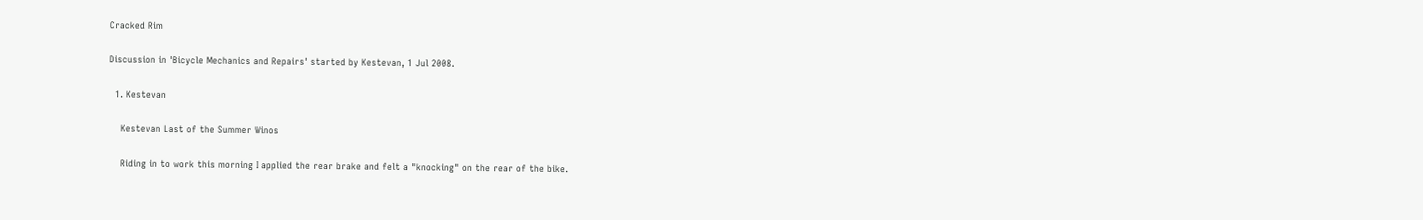Cracked Rim

Discussion in 'Bicycle Mechanics and Repairs' started by Kestevan, 1 Jul 2008.

  1. Kestevan

    Kestevan Last of the Summer Winos

    Riding in to work this morning I applied the rear brake and felt a "knocking" on the rear of the bike.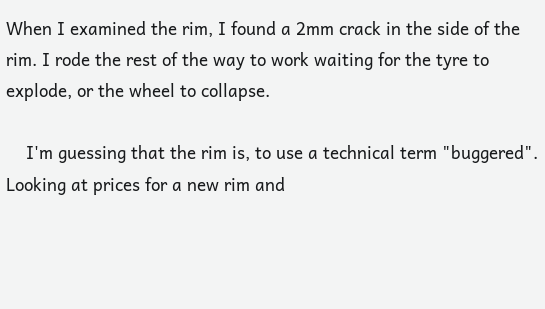When I examined the rim, I found a 2mm crack in the side of the rim. I rode the rest of the way to work waiting for the tyre to explode, or the wheel to collapse.

    I'm guessing that the rim is, to use a technical term "buggered". Looking at prices for a new rim and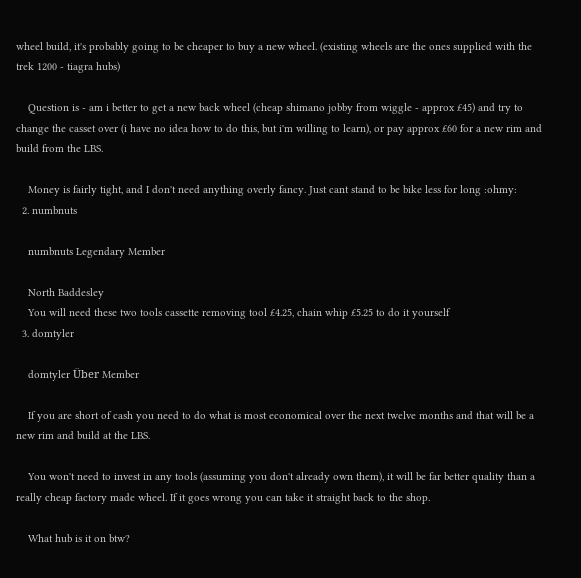wheel build, it's probably going to be cheaper to buy a new wheel. (existing wheels are the ones supplied with the trek 1200 - tiagra hubs)

    Question is - am i better to get a new back wheel (cheap shimano jobby from wiggle - approx £45) and try to change the casset over (i have no idea how to do this, but i'm willing to learn), or pay approx £60 for a new rim and build from the LBS.

    Money is fairly tight, and I don't need anything overly fancy. Just cant stand to be bike less for long :ohmy:
  2. numbnuts

    numbnuts Legendary Member

    North Baddesley
    You will need these two tools cassette removing tool £4.25, chain whip £5.25 to do it yourself
  3. domtyler

    domtyler Über Member

    If you are short of cash you need to do what is most economical over the next twelve months and that will be a new rim and build at the LBS.

    You won't need to invest in any tools (assuming you don't already own them), it will be far better quality than a really cheap factory made wheel. If it goes wrong you can take it straight back to the shop.

    What hub is it on btw?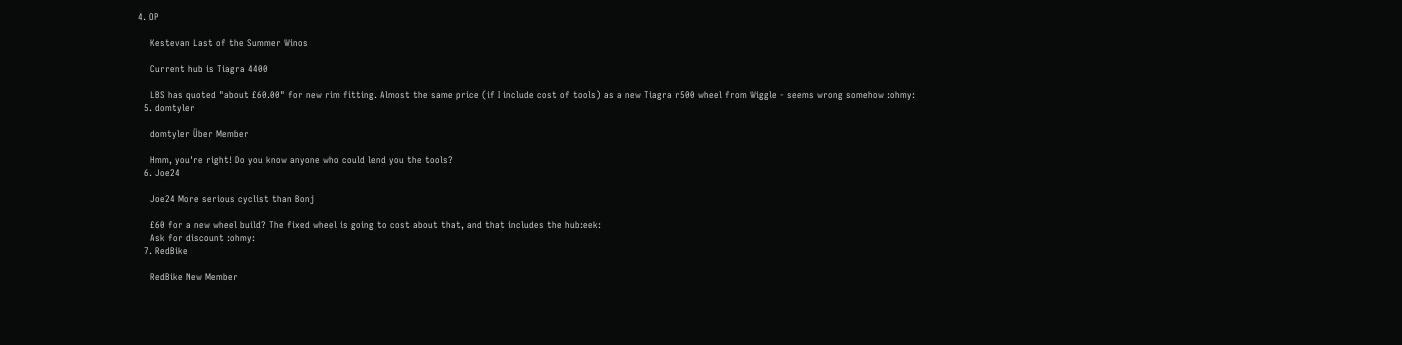4. OP

    Kestevan Last of the Summer Winos

    Current hub is Tiagra 4400

    LBS has quoted "about £60.00" for new rim fitting. Almost the same price (if I include cost of tools) as a new Tiagra r500 wheel from Wiggle - seems wrong somehow :ohmy:
  5. domtyler

    domtyler Über Member

    Hmm, you're right! Do you know anyone who could lend you the tools?
  6. Joe24

    Joe24 More serious cyclist than Bonj

    £60 for a new wheel build? The fixed wheel is going to cost about that, and that includes the hub:eek:
    Ask for discount :ohmy:
  7. RedBike

    RedBike New Member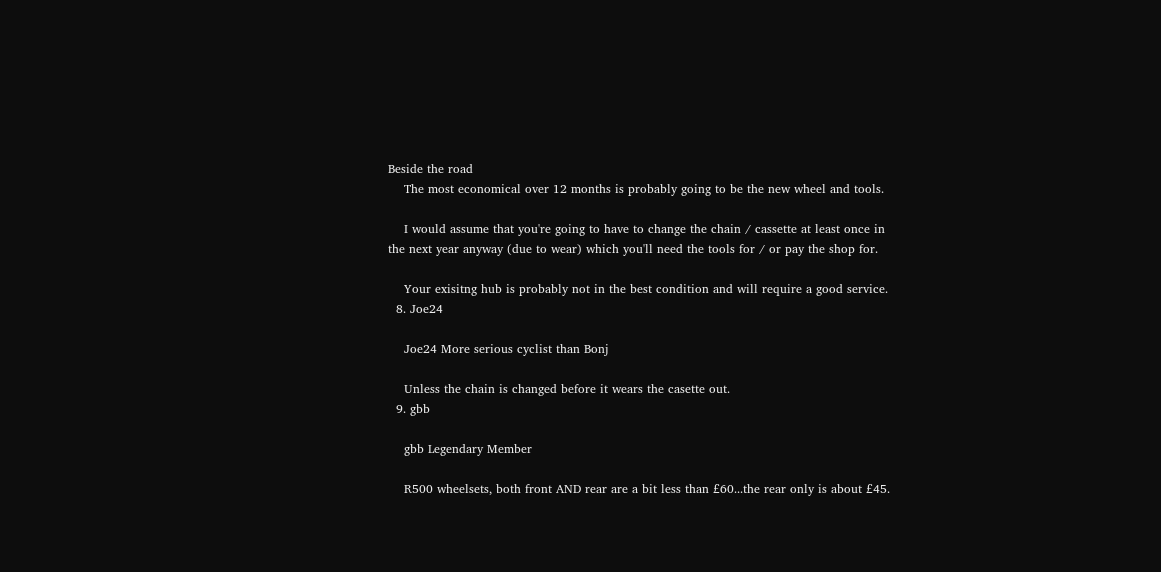Beside the road
    The most economical over 12 months is probably going to be the new wheel and tools.

    I would assume that you're going to have to change the chain / cassette at least once in the next year anyway (due to wear) which you'll need the tools for / or pay the shop for.

    Your exisitng hub is probably not in the best condition and will require a good service.
  8. Joe24

    Joe24 More serious cyclist than Bonj

    Unless the chain is changed before it wears the casette out.
  9. gbb

    gbb Legendary Member

    R500 wheelsets, both front AND rear are a bit less than £60...the rear only is about £45.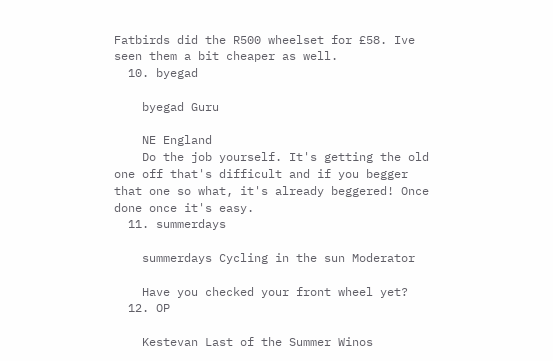Fatbirds did the R500 wheelset for £58. Ive seen them a bit cheaper as well.
  10. byegad

    byegad Guru

    NE England
    Do the job yourself. It's getting the old one off that's difficult and if you begger that one so what, it's already beggered! Once done once it's easy.
  11. summerdays

    summerdays Cycling in the sun Moderator

    Have you checked your front wheel yet?
  12. OP

    Kestevan Last of the Summer Winos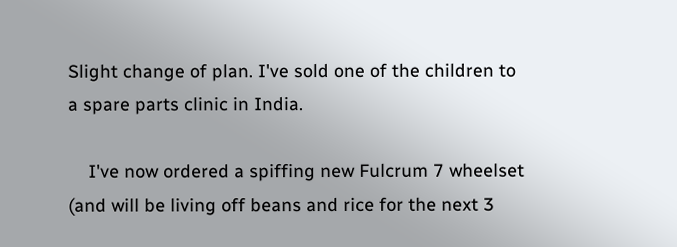Slight change of plan. I've sold one of the children to a spare parts clinic in India.

    I've now ordered a spiffing new Fulcrum 7 wheelset (and will be living off beans and rice for the next 3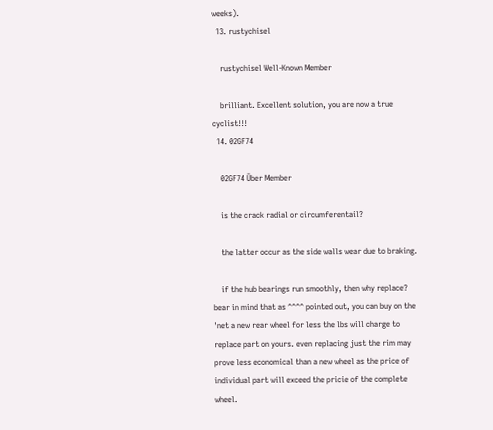weeks).
  13. rustychisel

    rustychisel Well-Known Member

    brilliant. Excellent solution, you are now a true cyclist!!!
  14. 02GF74

    02GF74 Über Member

    is the crack radial or circumferentail?

    the latter occur as the side walls wear due to braking.

    if the hub bearings run smoothly, then why replace? bear in mind that as ^^^^ pointed out, you can buy on the 'net a new rear wheel for less the lbs will charge to replace part on yours. even replacing just the rim may prove less economical than a new wheel as the price of individual part will exceed the pricie of the complete wheel.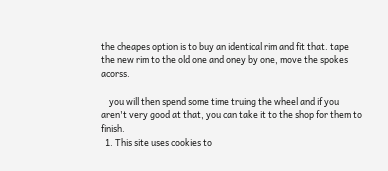the cheapes option is to buy an identical rim and fit that. tape the new rim to the old one and oney by one, move the spokes acorss.

    you will then spend some time truing the wheel and if you aren't very good at that, you can take it to the shop for them to finish.
  1. This site uses cookies to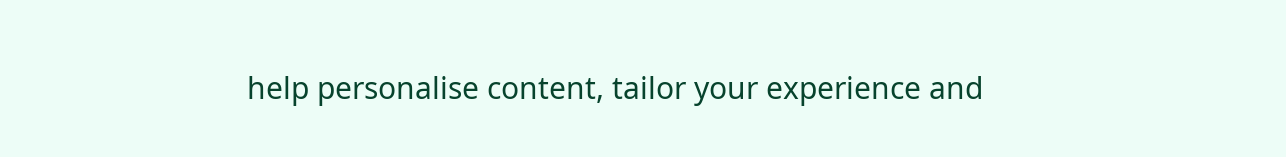help personalise content, tailor your experience and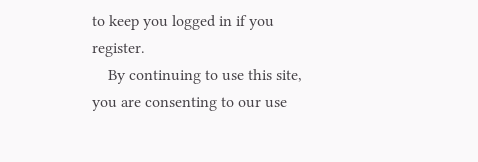to keep you logged in if you register.
    By continuing to use this site, you are consenting to our use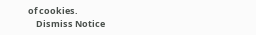of cookies.
    Dismiss Notice